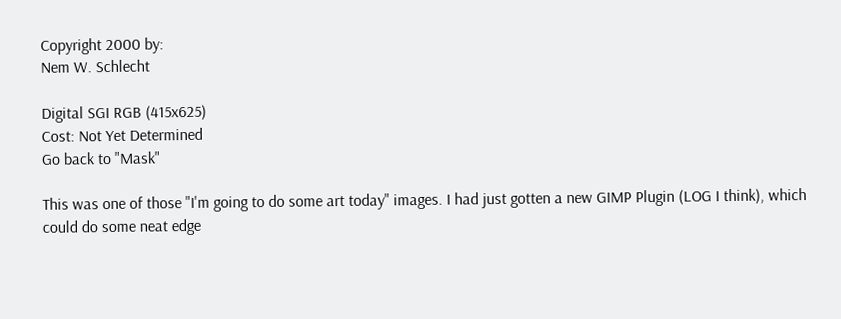Copyright 2000 by:
Nem W. Schlecht

Digital SGI RGB (415x625)
Cost: Not Yet Determined
Go back to "Mask"

This was one of those "I'm going to do some art today" images. I had just gotten a new GIMP Plugin (LOG I think), which could do some neat edge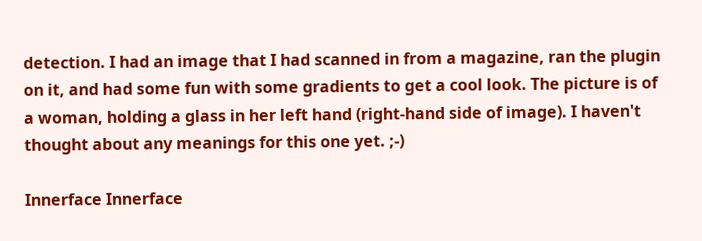detection. I had an image that I had scanned in from a magazine, ran the plugin on it, and had some fun with some gradients to get a cool look. The picture is of a woman, holding a glass in her left hand (right-hand side of image). I haven't thought about any meanings for this one yet. ;-)

Innerface Innerface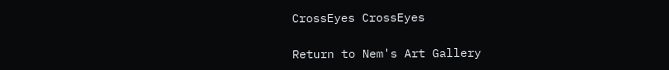CrossEyes CrossEyes

Return to Nem's Art Gallery